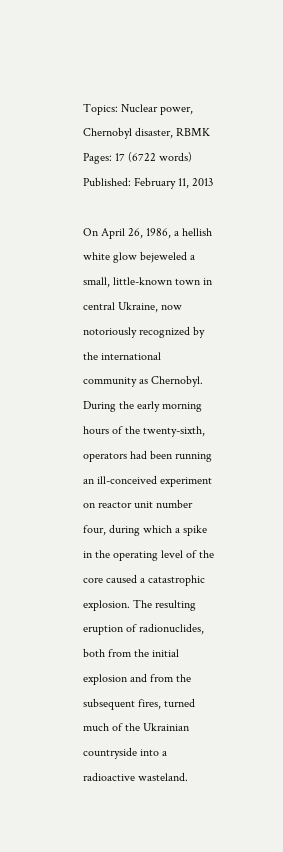Topics: Nuclear power, Chernobyl disaster, RBMK Pages: 17 (6722 words) Published: February 11, 2013

On April 26, 1986, a hellish white glow bejeweled a small, little-known town in central Ukraine, now notoriously recognized by the international community as Chernobyl. During the early morning hours of the twenty-sixth, operators had been running an ill-conceived experiment on reactor unit number four, during which a spike in the operating level of the core caused a catastrophic explosion. The resulting eruption of radionuclides, both from the initial explosion and from the subsequent fires, turned much of the Ukrainian countryside into a radioactive wasteland.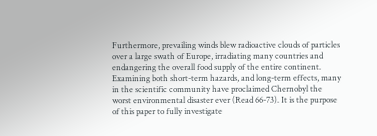Furthermore, prevailing winds blew radioactive clouds of particles over a large swath of Europe, irradiating many countries and endangering the overall food supply of the entire continent. Examining both short-term hazards, and long-term effects, many in the scientific community have proclaimed Chernobyl the worst environmental disaster ever (Read 66-73). It is the purpose of this paper to fully investigate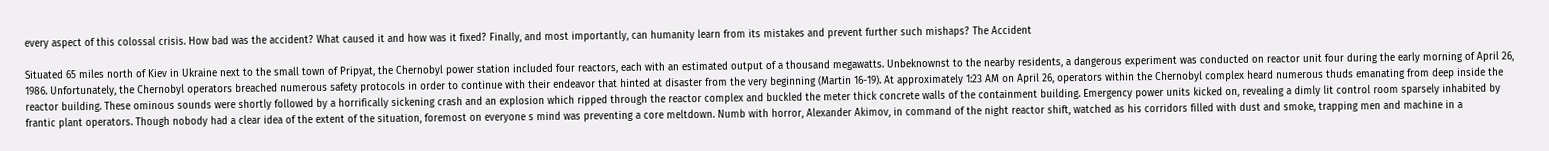every aspect of this colossal crisis. How bad was the accident? What caused it and how was it fixed? Finally, and most importantly, can humanity learn from its mistakes and prevent further such mishaps? The Accident

Situated 65 miles north of Kiev in Ukraine next to the small town of Pripyat, the Chernobyl power station included four reactors, each with an estimated output of a thousand megawatts. Unbeknownst to the nearby residents, a dangerous experiment was conducted on reactor unit four during the early morning of April 26, 1986. Unfortunately, the Chernobyl operators breached numerous safety protocols in order to continue with their endeavor that hinted at disaster from the very beginning (Martin 16-19). At approximately 1:23 AM on April 26, operators within the Chernobyl complex heard numerous thuds emanating from deep inside the reactor building. These ominous sounds were shortly followed by a horrifically sickening crash and an explosion which ripped through the reactor complex and buckled the meter thick concrete walls of the containment building. Emergency power units kicked on, revealing a dimly lit control room sparsely inhabited by frantic plant operators. Though nobody had a clear idea of the extent of the situation, foremost on everyone s mind was preventing a core meltdown. Numb with horror, Alexander Akimov, in command of the night reactor shift, watched as his corridors filled with dust and smoke, trapping men and machine in a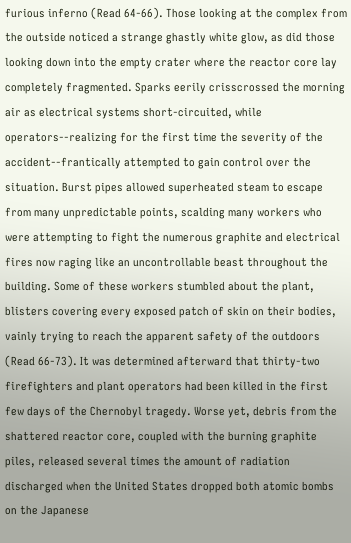furious inferno (Read 64-66). Those looking at the complex from the outside noticed a strange ghastly white glow, as did those looking down into the empty crater where the reactor core lay completely fragmented. Sparks eerily crisscrossed the morning air as electrical systems short-circuited, while operators--realizing for the first time the severity of the accident--frantically attempted to gain control over the situation. Burst pipes allowed superheated steam to escape from many unpredictable points, scalding many workers who were attempting to fight the numerous graphite and electrical fires now raging like an uncontrollable beast throughout the building. Some of these workers stumbled about the plant, blisters covering every exposed patch of skin on their bodies, vainly trying to reach the apparent safety of the outdoors (Read 66-73). It was determined afterward that thirty-two firefighters and plant operators had been killed in the first few days of the Chernobyl tragedy. Worse yet, debris from the shattered reactor core, coupled with the burning graphite piles, released several times the amount of radiation discharged when the United States dropped both atomic bombs on the Japanese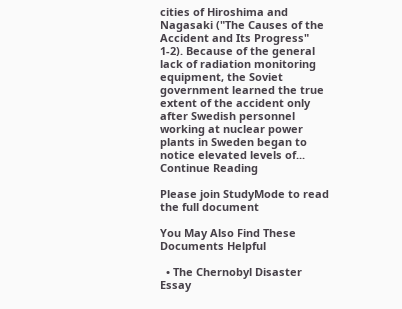cities of Hiroshima and Nagasaki ("The Causes of the Accident and Its Progress" 1-2). Because of the general lack of radiation monitoring equipment, the Soviet government learned the true extent of the accident only after Swedish personnel working at nuclear power plants in Sweden began to notice elevated levels of...
Continue Reading

Please join StudyMode to read the full document

You May Also Find These Documents Helpful

  • The Chernobyl Disaster Essay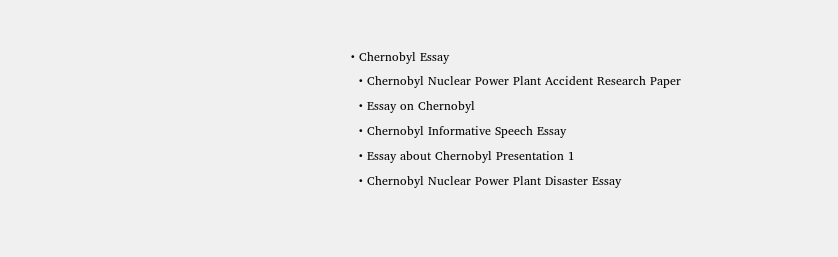• Chernobyl Essay
  • Chernobyl Nuclear Power Plant Accident Research Paper
  • Essay on Chernobyl
  • Chernobyl Informative Speech Essay
  • Essay about Chernobyl Presentation 1
  • Chernobyl Nuclear Power Plant Disaster Essay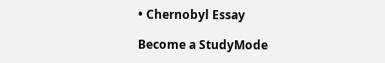• Chernobyl Essay

Become a StudyMode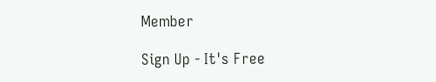Member

Sign Up - It's Free